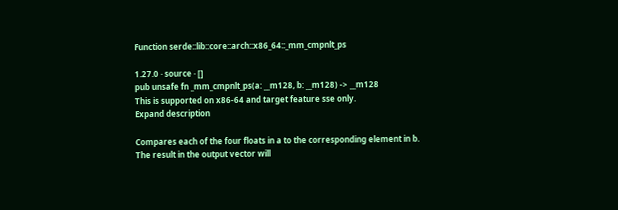Function serde::lib::core::arch::x86_64::_mm_cmpnlt_ps

1.27.0 · source · []
pub unsafe fn _mm_cmpnlt_ps(a: __m128, b: __m128) -> __m128
This is supported on x86-64 and target feature sse only.
Expand description

Compares each of the four floats in a to the corresponding element in b. The result in the output vector will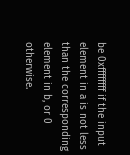be 0xffffffff if the input element in a is not less than the corresponding element in b, or 0 otherwise.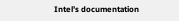Intel’s documentation